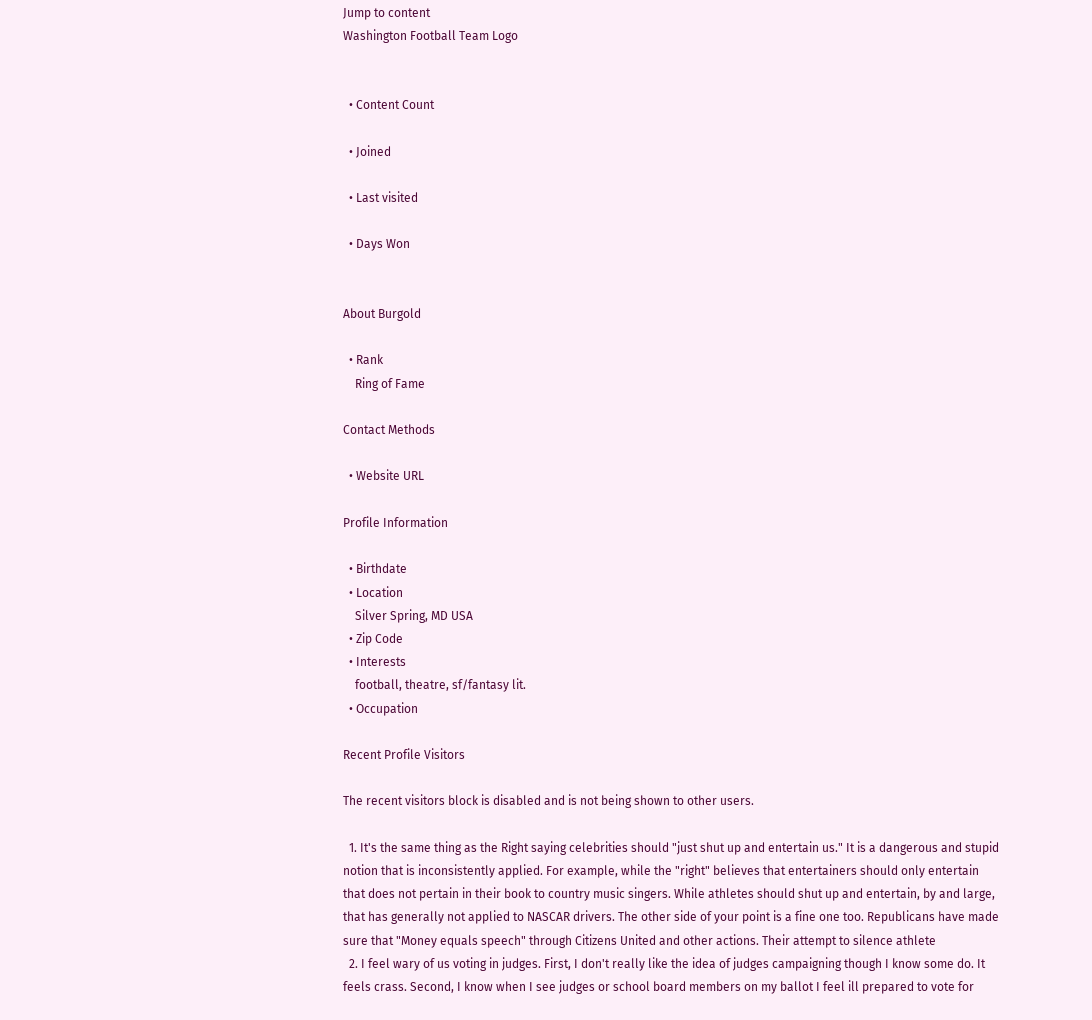Jump to content
Washington Football Team Logo


  • Content Count

  • Joined

  • Last visited

  • Days Won


About Burgold

  • Rank
    Ring of Fame

Contact Methods

  • Website URL

Profile Information

  • Birthdate
  • Location
    Silver Spring, MD USA
  • Zip Code
  • Interests
    football, theatre, sf/fantasy lit.
  • Occupation

Recent Profile Visitors

The recent visitors block is disabled and is not being shown to other users.

  1. It's the same thing as the Right saying celebrities should "just shut up and entertain us." It is a dangerous and stupid notion that is inconsistently applied. For example, while the "right" believes that entertainers should only entertain that does not pertain in their book to country music singers. While athletes should shut up and entertain, by and large, that has generally not applied to NASCAR drivers. The other side of your point is a fine one too. Republicans have made sure that "Money equals speech" through Citizens United and other actions. Their attempt to silence athlete
  2. I feel wary of us voting in judges. First, I don't really like the idea of judges campaigning though I know some do. It feels crass. Second, I know when I see judges or school board members on my ballot I feel ill prepared to vote for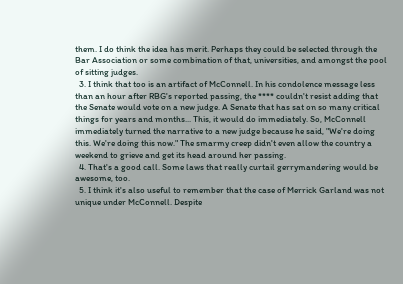them. I do think the idea has merit. Perhaps they could be selected through the Bar Association or some combination of that, universities, and amongst the pool of sitting judges.
  3. I think that too is an artifact of McConnell. In his condolence message less than an hour after RBG's reported passing, the **** couldn't resist adding that the Senate would vote on a new judge. A Senate that has sat on so many critical things for years and months... This, it would do immediately. So, McConnell immediately turned the narrative to a new judge because he said, "We're doing this. We're doing this now." The smarmy creep didn't even allow the country a weekend to grieve and get its head around her passing.
  4. That's a good call. Some laws that really curtail gerrymandering would be awesome, too.
  5. I think it's also useful to remember that the case of Merrick Garland was not unique under McConnell. Despite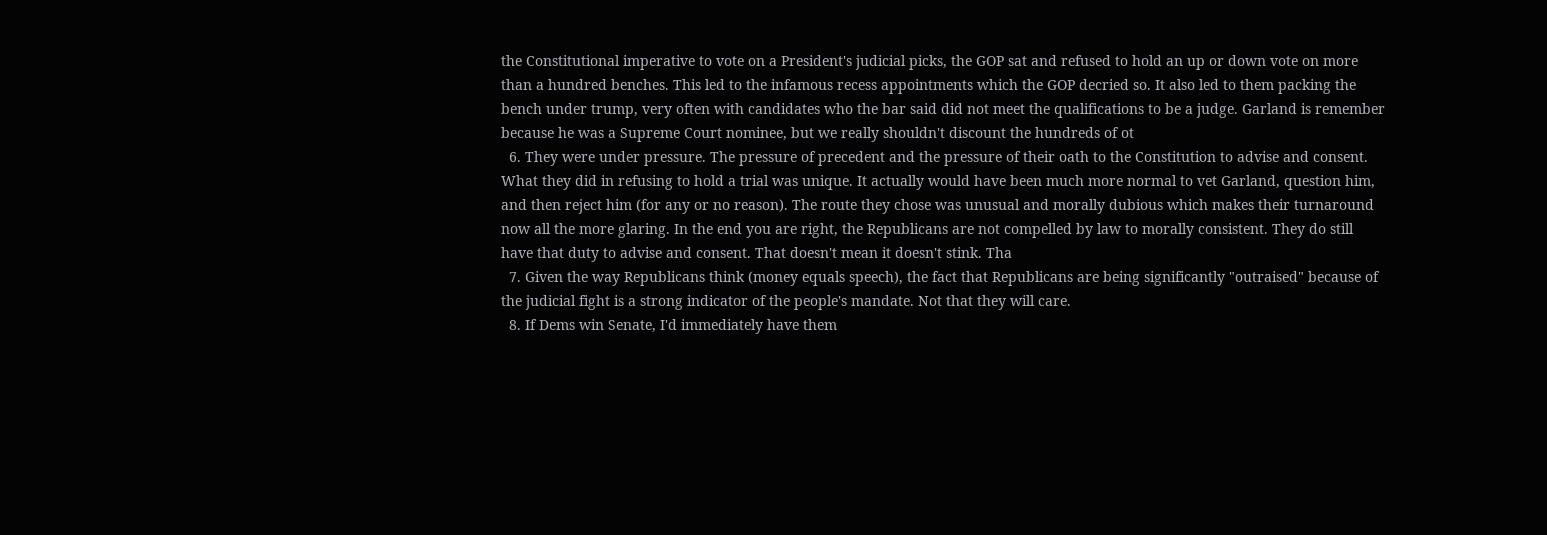the Constitutional imperative to vote on a President's judicial picks, the GOP sat and refused to hold an up or down vote on more than a hundred benches. This led to the infamous recess appointments which the GOP decried so. It also led to them packing the bench under trump, very often with candidates who the bar said did not meet the qualifications to be a judge. Garland is remember because he was a Supreme Court nominee, but we really shouldn't discount the hundreds of ot
  6. They were under pressure. The pressure of precedent and the pressure of their oath to the Constitution to advise and consent. What they did in refusing to hold a trial was unique. It actually would have been much more normal to vet Garland, question him, and then reject him (for any or no reason). The route they chose was unusual and morally dubious which makes their turnaround now all the more glaring. In the end you are right, the Republicans are not compelled by law to morally consistent. They do still have that duty to advise and consent. That doesn't mean it doesn't stink. Tha
  7. Given the way Republicans think (money equals speech), the fact that Republicans are being significantly "outraised" because of the judicial fight is a strong indicator of the people's mandate. Not that they will care.
  8. If Dems win Senate, I'd immediately have them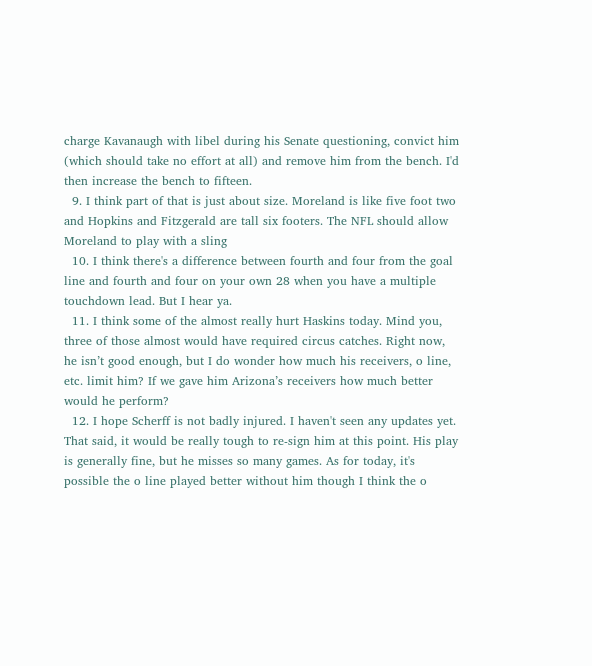charge Kavanaugh with libel during his Senate questioning, convict him (which should take no effort at all) and remove him from the bench. I'd then increase the bench to fifteen.
  9. I think part of that is just about size. Moreland is like five foot two and Hopkins and Fitzgerald are tall six footers. The NFL should allow Moreland to play with a sling
  10. I think there's a difference between fourth and four from the goal line and fourth and four on your own 28 when you have a multiple touchdown lead. But I hear ya.
  11. I think some of the almost really hurt Haskins today. Mind you, three of those almost would have required circus catches. Right now, he isn’t good enough, but I do wonder how much his receivers, o line, etc. limit him? If we gave him Arizona’s receivers how much better would he perform?
  12. I hope Scherff is not badly injured. I haven't seen any updates yet. That said, it would be really tough to re-sign him at this point. His play is generally fine, but he misses so many games. As for today, it's possible the o line played better without him though I think the o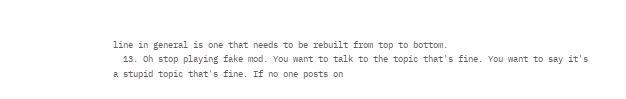line in general is one that needs to be rebuilt from top to bottom.
  13. Oh stop playing fake mod. You want to talk to the topic that's fine. You want to say it's a stupid topic that's fine. If no one posts on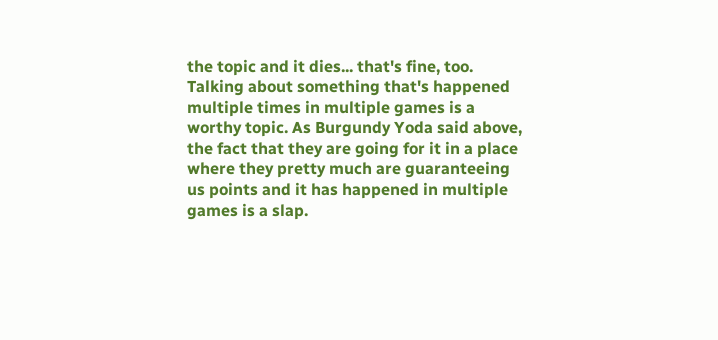the topic and it dies... that's fine, too. Talking about something that's happened multiple times in multiple games is a worthy topic. As Burgundy Yoda said above, the fact that they are going for it in a place where they pretty much are guaranteeing us points and it has happened in multiple games is a slap.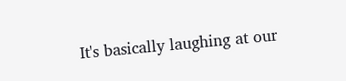It's basically laughing at our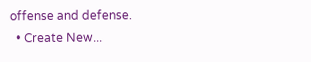offense and defense.
  • Create New...